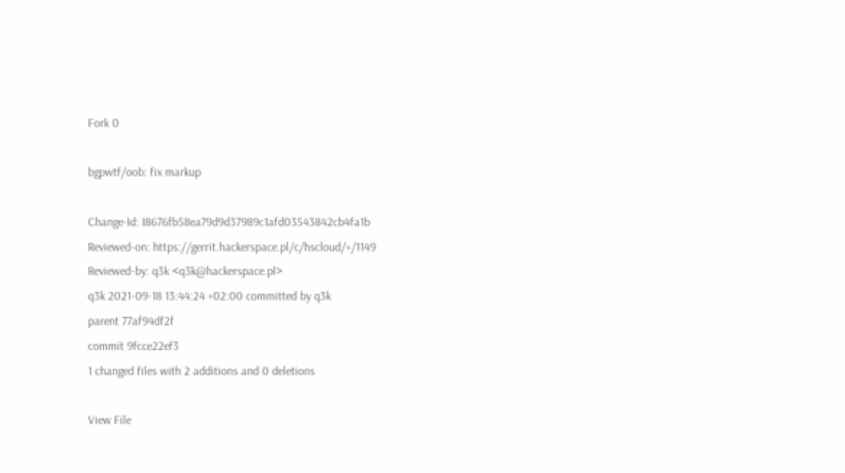Fork 0

bgpwtf/oob: fix markup

Change-Id: I8676fb58ea79d9d37989c1afd03543842cb4fa1b
Reviewed-on: https://gerrit.hackerspace.pl/c/hscloud/+/1149
Reviewed-by: q3k <q3k@hackerspace.pl>
q3k 2021-09-18 13:44:24 +02:00 committed by q3k
parent 77af94df2f
commit 9fcce22ef3
1 changed files with 2 additions and 0 deletions

View File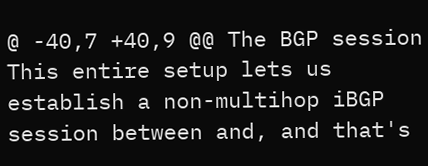@ -40,7 +40,9 @@ The BGP session
This entire setup lets us establish a non-multihop iBGP session between and, and that's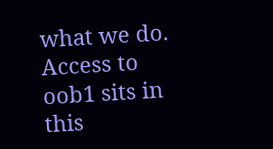what we do.
Access to
oob1 sits in this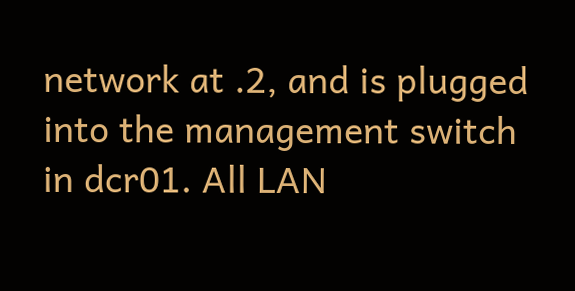network at .2, and is plugged into the management switch in dcr01. All LAN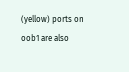(yellow) ports on oob1 are also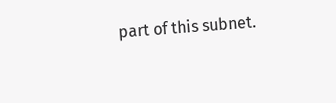part of this subnet.